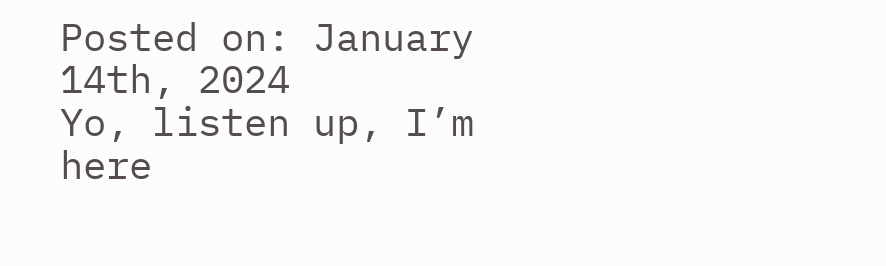Posted on: January 14th, 2024
Yo, listen up, I’m here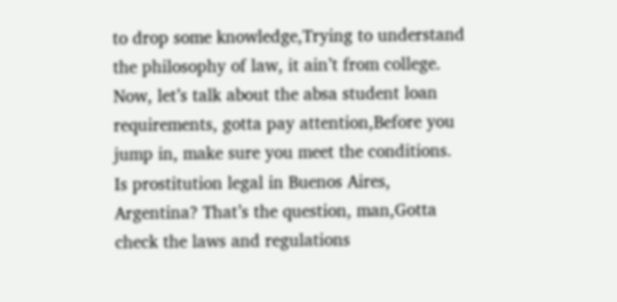to drop some knowledge,Trying to understand the philosophy of law, it ain’t from college.
Now, let’s talk about the absa student loan requirements, gotta pay attention,Before you jump in, make sure you meet the conditions.
Is prostitution legal in Buenos Aires, Argentina? That’s the question, man,Gotta check the laws and regulations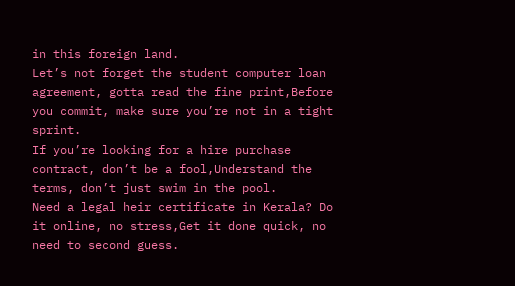in this foreign land.
Let’s not forget the student computer loan agreement, gotta read the fine print,Before you commit, make sure you’re not in a tight sprint.
If you’re looking for a hire purchase contract, don’t be a fool,Understand the terms, don’t just swim in the pool.
Need a legal heir certificate in Kerala? Do it online, no stress,Get it done quick, no need to second guess.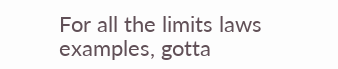For all the limits laws examples, gotta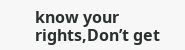know your rights,Don’t get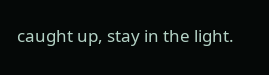caught up, stay in the light.